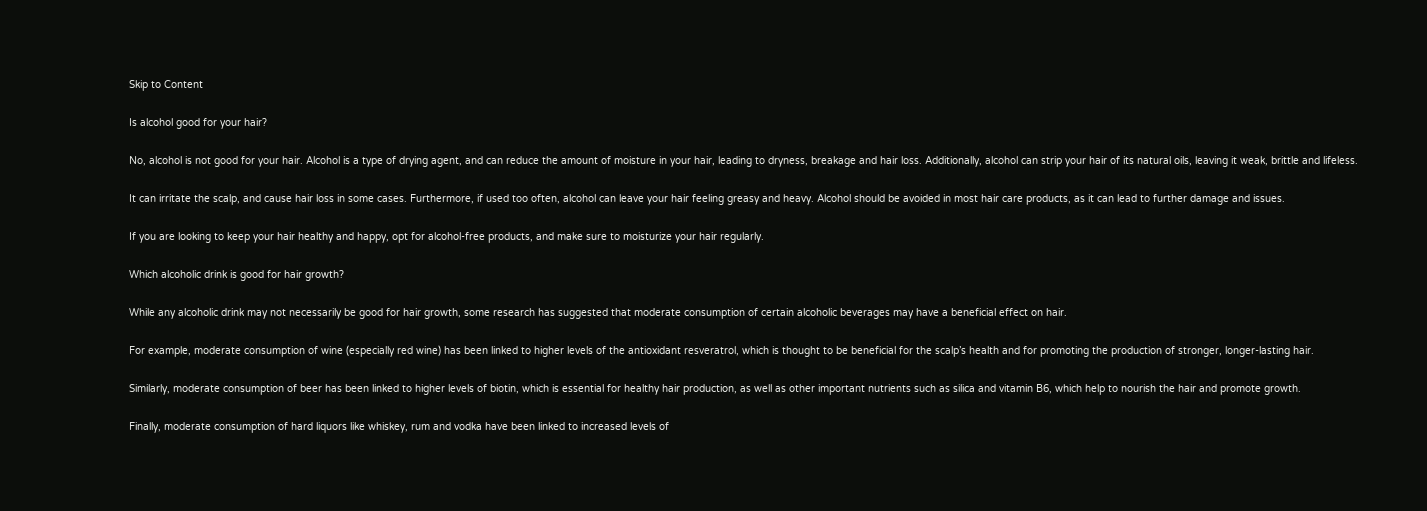Skip to Content

Is alcohol good for your hair?

No, alcohol is not good for your hair. Alcohol is a type of drying agent, and can reduce the amount of moisture in your hair, leading to dryness, breakage and hair loss. Additionally, alcohol can strip your hair of its natural oils, leaving it weak, brittle and lifeless.

It can irritate the scalp, and cause hair loss in some cases. Furthermore, if used too often, alcohol can leave your hair feeling greasy and heavy. Alcohol should be avoided in most hair care products, as it can lead to further damage and issues.

If you are looking to keep your hair healthy and happy, opt for alcohol-free products, and make sure to moisturize your hair regularly.

Which alcoholic drink is good for hair growth?

While any alcoholic drink may not necessarily be good for hair growth, some research has suggested that moderate consumption of certain alcoholic beverages may have a beneficial effect on hair.

For example, moderate consumption of wine (especially red wine) has been linked to higher levels of the antioxidant resveratrol, which is thought to be beneficial for the scalp’s health and for promoting the production of stronger, longer-lasting hair.

Similarly, moderate consumption of beer has been linked to higher levels of biotin, which is essential for healthy hair production, as well as other important nutrients such as silica and vitamin B6, which help to nourish the hair and promote growth.

Finally, moderate consumption of hard liquors like whiskey, rum and vodka have been linked to increased levels of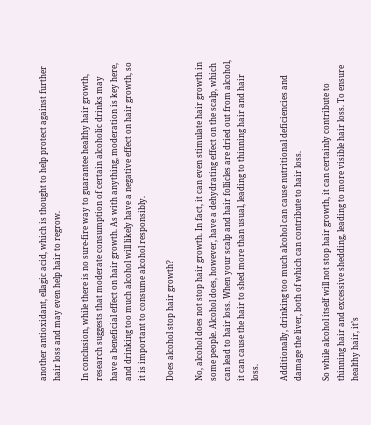another antioxidant, ellagic acid, which is thought to help protect against further hair loss and may even help hair to regrow.

In conclusion, while there is no sure-fire way to guarantee healthy hair growth, research suggests that moderate consumption of certain alcoholic drinks may have a beneficial effect on hair growth. As with anything, moderation is key here, and drinking too much alcohol will likely have a negative effect on hair growth, so it is important to consume alcohol responsibly.

Does alcohol stop hair growth?

No, alcohol does not stop hair growth. In fact, it can even stimulate hair growth in some people. Alcohol does, however, have a dehydrating effect on the scalp, which can lead to hair loss. When your scalp and hair follicles are dried out from alcohol, it can cause the hair to shed more than usual, leading to thinning hair and hair loss.

Additionally, drinking too much alcohol can cause nutritional deficiencies and damage the liver, both of which can contribute to hair loss.

So while alcohol itself will not stop hair growth, it can certainly contribute to thinning hair and excessive shedding, leading to more visible hair loss. To ensure healthy hair, it’s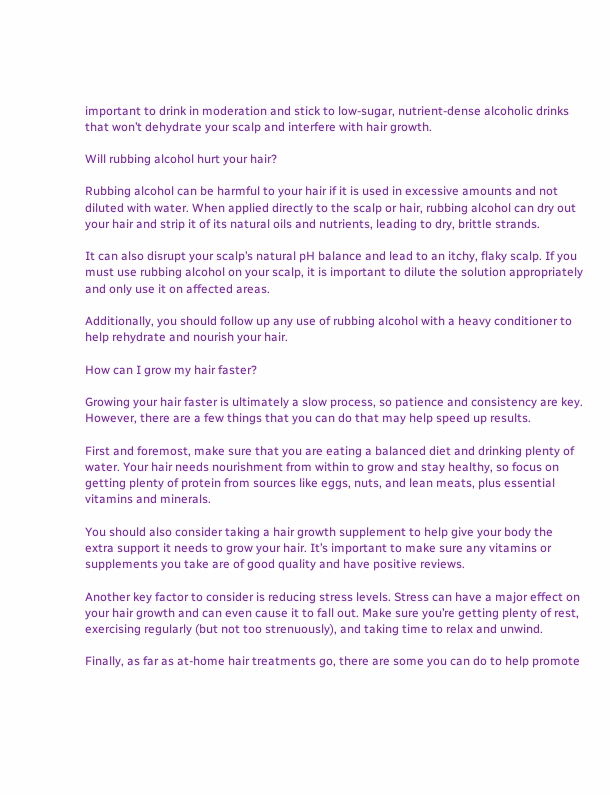important to drink in moderation and stick to low-sugar, nutrient-dense alcoholic drinks that won’t dehydrate your scalp and interfere with hair growth.

Will rubbing alcohol hurt your hair?

Rubbing alcohol can be harmful to your hair if it is used in excessive amounts and not diluted with water. When applied directly to the scalp or hair, rubbing alcohol can dry out your hair and strip it of its natural oils and nutrients, leading to dry, brittle strands.

It can also disrupt your scalp’s natural pH balance and lead to an itchy, flaky scalp. If you must use rubbing alcohol on your scalp, it is important to dilute the solution appropriately and only use it on affected areas.

Additionally, you should follow up any use of rubbing alcohol with a heavy conditioner to help rehydrate and nourish your hair.

How can I grow my hair faster?

Growing your hair faster is ultimately a slow process, so patience and consistency are key. However, there are a few things that you can do that may help speed up results.

First and foremost, make sure that you are eating a balanced diet and drinking plenty of water. Your hair needs nourishment from within to grow and stay healthy, so focus on getting plenty of protein from sources like eggs, nuts, and lean meats, plus essential vitamins and minerals.

You should also consider taking a hair growth supplement to help give your body the extra support it needs to grow your hair. It’s important to make sure any vitamins or supplements you take are of good quality and have positive reviews.

Another key factor to consider is reducing stress levels. Stress can have a major effect on your hair growth and can even cause it to fall out. Make sure you’re getting plenty of rest, exercising regularly (but not too strenuously), and taking time to relax and unwind.

Finally, as far as at-home hair treatments go, there are some you can do to help promote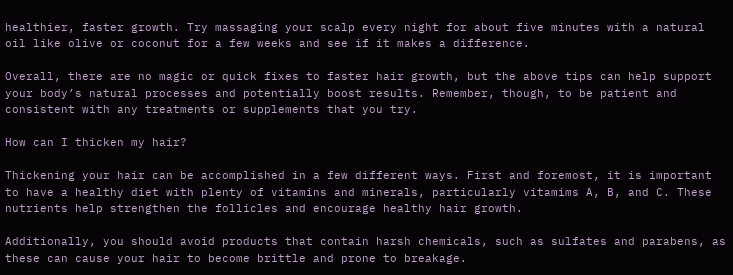healthier, faster growth. Try massaging your scalp every night for about five minutes with a natural oil like olive or coconut for a few weeks and see if it makes a difference.

Overall, there are no magic or quick fixes to faster hair growth, but the above tips can help support your body’s natural processes and potentially boost results. Remember, though, to be patient and consistent with any treatments or supplements that you try.

How can I thicken my hair?

Thickening your hair can be accomplished in a few different ways. First and foremost, it is important to have a healthy diet with plenty of vitamins and minerals, particularly vitamims A, B, and C. These nutrients help strengthen the follicles and encourage healthy hair growth.

Additionally, you should avoid products that contain harsh chemicals, such as sulfates and parabens, as these can cause your hair to become brittle and prone to breakage.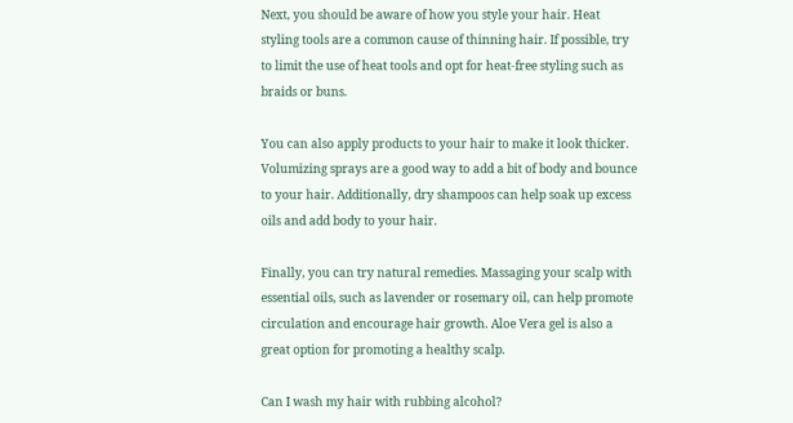Next, you should be aware of how you style your hair. Heat styling tools are a common cause of thinning hair. If possible, try to limit the use of heat tools and opt for heat-free styling such as braids or buns.

You can also apply products to your hair to make it look thicker. Volumizing sprays are a good way to add a bit of body and bounce to your hair. Additionally, dry shampoos can help soak up excess oils and add body to your hair.

Finally, you can try natural remedies. Massaging your scalp with essential oils, such as lavender or rosemary oil, can help promote circulation and encourage hair growth. Aloe Vera gel is also a great option for promoting a healthy scalp.

Can I wash my hair with rubbing alcohol?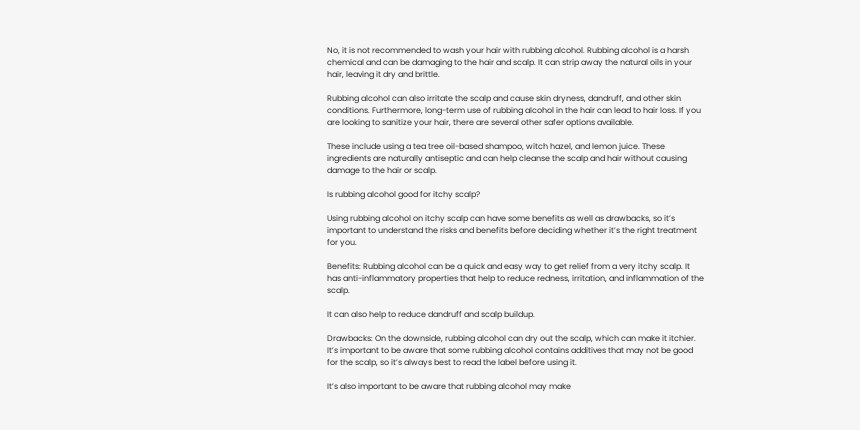No, it is not recommended to wash your hair with rubbing alcohol. Rubbing alcohol is a harsh chemical and can be damaging to the hair and scalp. It can strip away the natural oils in your hair, leaving it dry and brittle.

Rubbing alcohol can also irritate the scalp and cause skin dryness, dandruff, and other skin conditions. Furthermore, long-term use of rubbing alcohol in the hair can lead to hair loss. If you are looking to sanitize your hair, there are several other safer options available.

These include using a tea tree oil-based shampoo, witch hazel, and lemon juice. These ingredients are naturally antiseptic and can help cleanse the scalp and hair without causing damage to the hair or scalp.

Is rubbing alcohol good for itchy scalp?

Using rubbing alcohol on itchy scalp can have some benefits as well as drawbacks, so it’s important to understand the risks and benefits before deciding whether it’s the right treatment for you.

Benefits: Rubbing alcohol can be a quick and easy way to get relief from a very itchy scalp. It has anti-inflammatory properties that help to reduce redness, irritation, and inflammation of the scalp.

It can also help to reduce dandruff and scalp buildup.

Drawbacks: On the downside, rubbing alcohol can dry out the scalp, which can make it itchier. It’s important to be aware that some rubbing alcohol contains additives that may not be good for the scalp, so it’s always best to read the label before using it.

It’s also important to be aware that rubbing alcohol may make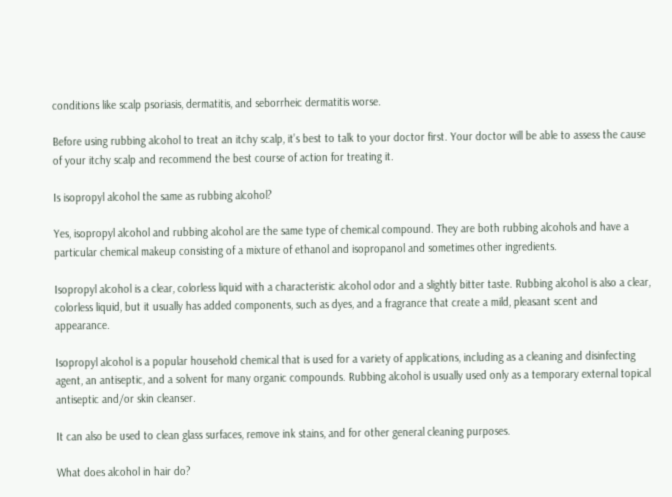conditions like scalp psoriasis, dermatitis, and seborrheic dermatitis worse.

Before using rubbing alcohol to treat an itchy scalp, it’s best to talk to your doctor first. Your doctor will be able to assess the cause of your itchy scalp and recommend the best course of action for treating it.

Is isopropyl alcohol the same as rubbing alcohol?

Yes, isopropyl alcohol and rubbing alcohol are the same type of chemical compound. They are both rubbing alcohols and have a particular chemical makeup consisting of a mixture of ethanol and isopropanol and sometimes other ingredients.

Isopropyl alcohol is a clear, colorless liquid with a characteristic alcohol odor and a slightly bitter taste. Rubbing alcohol is also a clear, colorless liquid, but it usually has added components, such as dyes, and a fragrance that create a mild, pleasant scent and appearance.

Isopropyl alcohol is a popular household chemical that is used for a variety of applications, including as a cleaning and disinfecting agent, an antiseptic, and a solvent for many organic compounds. Rubbing alcohol is usually used only as a temporary external topical antiseptic and/or skin cleanser.

It can also be used to clean glass surfaces, remove ink stains, and for other general cleaning purposes.

What does alcohol in hair do?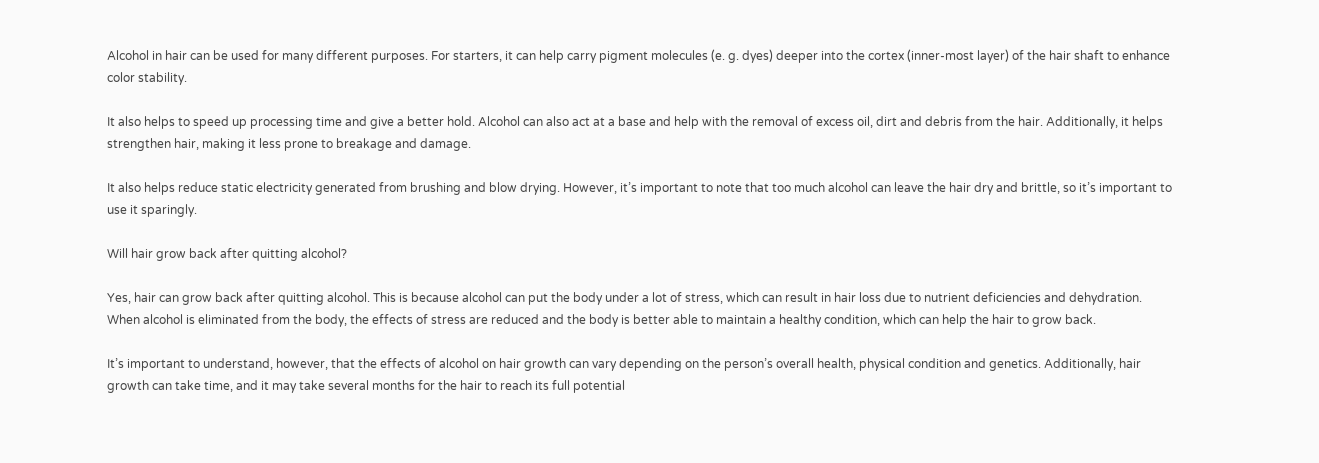Alcohol in hair can be used for many different purposes. For starters, it can help carry pigment molecules (e. g. dyes) deeper into the cortex (inner-most layer) of the hair shaft to enhance color stability.

It also helps to speed up processing time and give a better hold. Alcohol can also act at a base and help with the removal of excess oil, dirt and debris from the hair. Additionally, it helps strengthen hair, making it less prone to breakage and damage.

It also helps reduce static electricity generated from brushing and blow drying. However, it’s important to note that too much alcohol can leave the hair dry and brittle, so it’s important to use it sparingly.

Will hair grow back after quitting alcohol?

Yes, hair can grow back after quitting alcohol. This is because alcohol can put the body under a lot of stress, which can result in hair loss due to nutrient deficiencies and dehydration. When alcohol is eliminated from the body, the effects of stress are reduced and the body is better able to maintain a healthy condition, which can help the hair to grow back.

It’s important to understand, however, that the effects of alcohol on hair growth can vary depending on the person’s overall health, physical condition and genetics. Additionally, hair growth can take time, and it may take several months for the hair to reach its full potential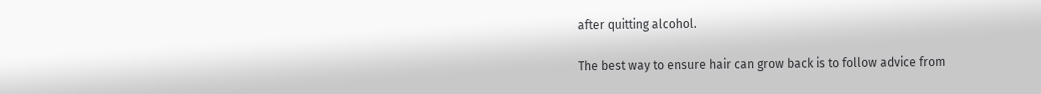after quitting alcohol.

The best way to ensure hair can grow back is to follow advice from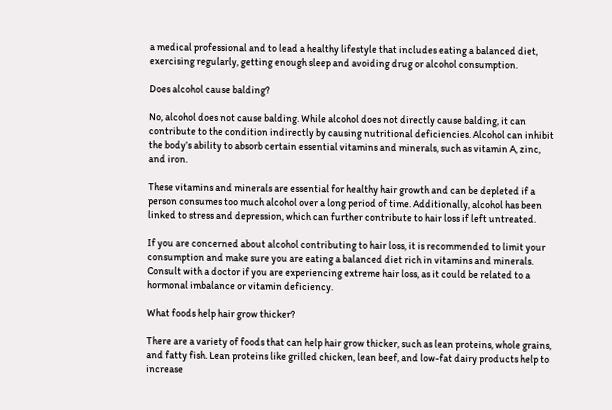a medical professional and to lead a healthy lifestyle that includes eating a balanced diet, exercising regularly, getting enough sleep and avoiding drug or alcohol consumption.

Does alcohol cause balding?

No, alcohol does not cause balding. While alcohol does not directly cause balding, it can contribute to the condition indirectly by causing nutritional deficiencies. Alcohol can inhibit the body’s ability to absorb certain essential vitamins and minerals, such as vitamin A, zinc, and iron.

These vitamins and minerals are essential for healthy hair growth and can be depleted if a person consumes too much alcohol over a long period of time. Additionally, alcohol has been linked to stress and depression, which can further contribute to hair loss if left untreated.

If you are concerned about alcohol contributing to hair loss, it is recommended to limit your consumption and make sure you are eating a balanced diet rich in vitamins and minerals. Consult with a doctor if you are experiencing extreme hair loss, as it could be related to a hormonal imbalance or vitamin deficiency.

What foods help hair grow thicker?

There are a variety of foods that can help hair grow thicker, such as lean proteins, whole grains, and fatty fish. Lean proteins like grilled chicken, lean beef, and low-fat dairy products help to increase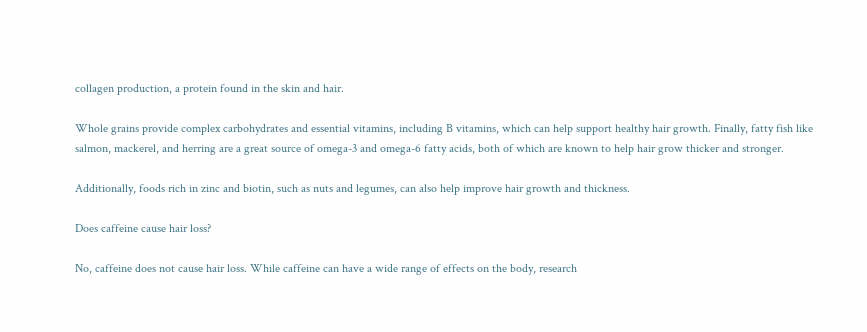collagen production, a protein found in the skin and hair.

Whole grains provide complex carbohydrates and essential vitamins, including B vitamins, which can help support healthy hair growth. Finally, fatty fish like salmon, mackerel, and herring are a great source of omega-3 and omega-6 fatty acids, both of which are known to help hair grow thicker and stronger.

Additionally, foods rich in zinc and biotin, such as nuts and legumes, can also help improve hair growth and thickness.

Does caffeine cause hair loss?

No, caffeine does not cause hair loss. While caffeine can have a wide range of effects on the body, research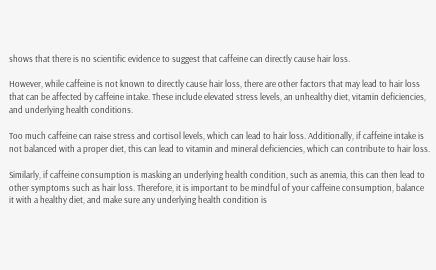shows that there is no scientific evidence to suggest that caffeine can directly cause hair loss.

However, while caffeine is not known to directly cause hair loss, there are other factors that may lead to hair loss that can be affected by caffeine intake. These include elevated stress levels, an unhealthy diet, vitamin deficiencies, and underlying health conditions.

Too much caffeine can raise stress and cortisol levels, which can lead to hair loss. Additionally, if caffeine intake is not balanced with a proper diet, this can lead to vitamin and mineral deficiencies, which can contribute to hair loss.

Similarly, if caffeine consumption is masking an underlying health condition, such as anemia, this can then lead to other symptoms such as hair loss. Therefore, it is important to be mindful of your caffeine consumption, balance it with a healthy diet, and make sure any underlying health condition is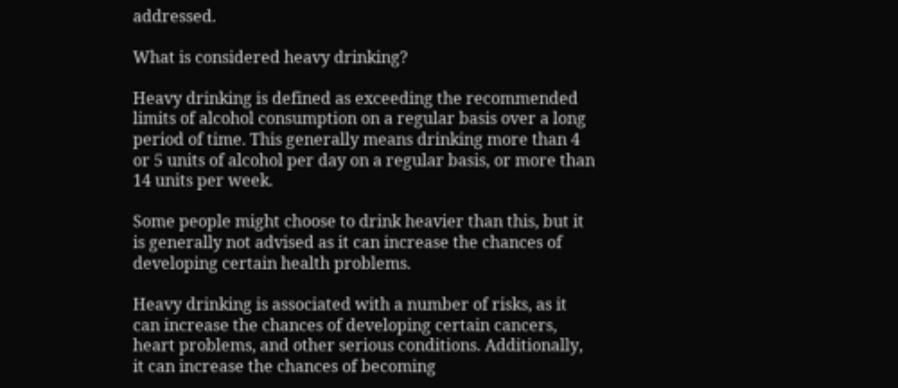addressed.

What is considered heavy drinking?

Heavy drinking is defined as exceeding the recommended limits of alcohol consumption on a regular basis over a long period of time. This generally means drinking more than 4 or 5 units of alcohol per day on a regular basis, or more than 14 units per week.

Some people might choose to drink heavier than this, but it is generally not advised as it can increase the chances of developing certain health problems.

Heavy drinking is associated with a number of risks, as it can increase the chances of developing certain cancers, heart problems, and other serious conditions. Additionally, it can increase the chances of becoming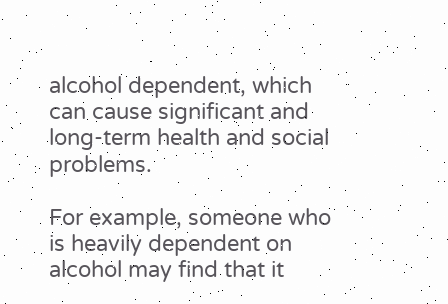alcohol dependent, which can cause significant and long-term health and social problems.

For example, someone who is heavily dependent on alcohol may find that it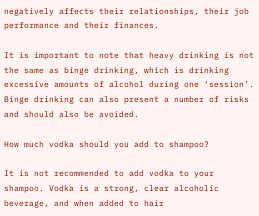negatively affects their relationships, their job performance and their finances.

It is important to note that heavy drinking is not the same as binge drinking, which is drinking excessive amounts of alcohol during one ‘session’. Binge drinking can also present a number of risks and should also be avoided.

How much vodka should you add to shampoo?

It is not recommended to add vodka to your shampoo. Vodka is a strong, clear alcoholic beverage, and when added to hair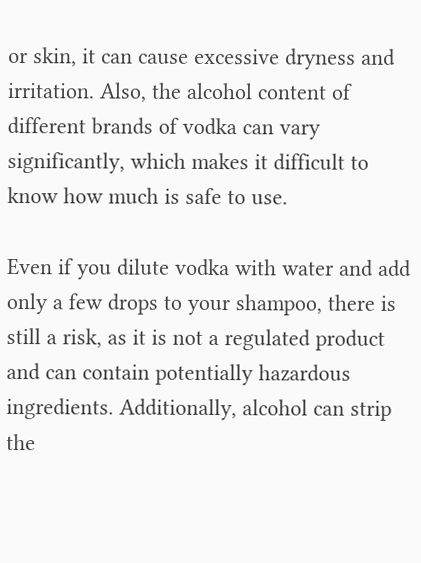or skin, it can cause excessive dryness and irritation. Also, the alcohol content of different brands of vodka can vary significantly, which makes it difficult to know how much is safe to use.

Even if you dilute vodka with water and add only a few drops to your shampoo, there is still a risk, as it is not a regulated product and can contain potentially hazardous ingredients. Additionally, alcohol can strip the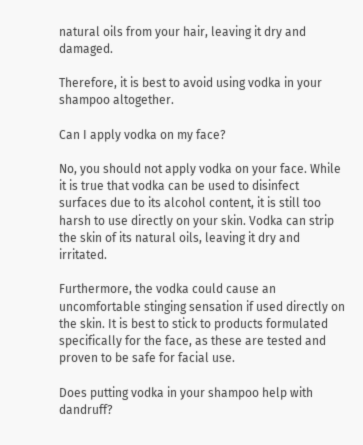natural oils from your hair, leaving it dry and damaged.

Therefore, it is best to avoid using vodka in your shampoo altogether.

Can I apply vodka on my face?

No, you should not apply vodka on your face. While it is true that vodka can be used to disinfect surfaces due to its alcohol content, it is still too harsh to use directly on your skin. Vodka can strip the skin of its natural oils, leaving it dry and irritated.

Furthermore, the vodka could cause an uncomfortable stinging sensation if used directly on the skin. It is best to stick to products formulated specifically for the face, as these are tested and proven to be safe for facial use.

Does putting vodka in your shampoo help with dandruff?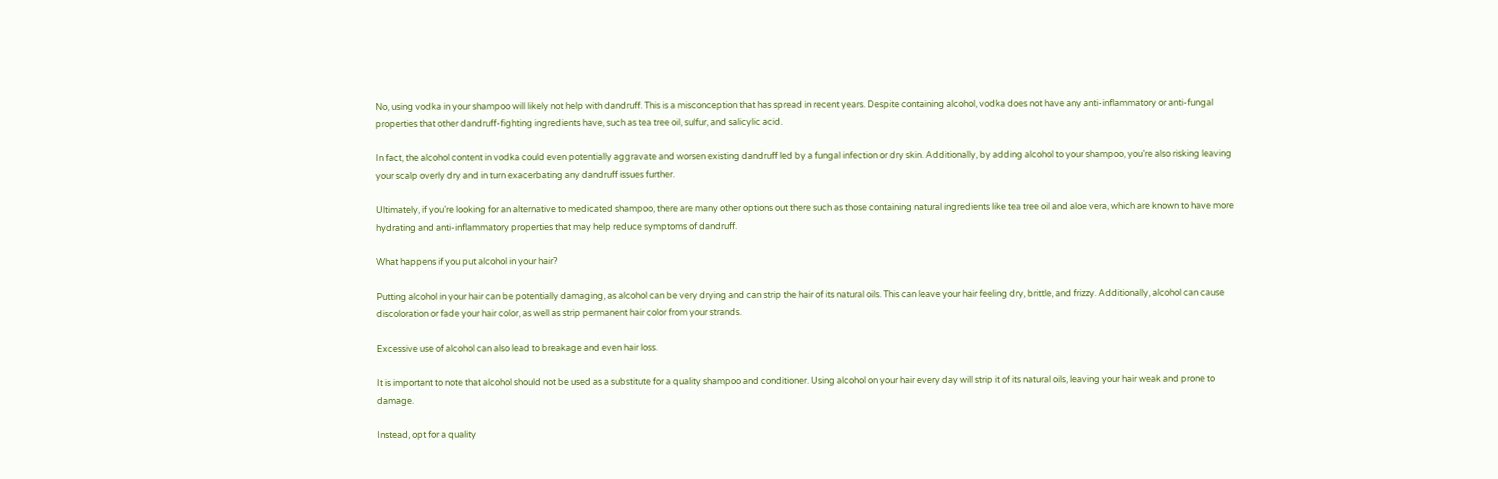No, using vodka in your shampoo will likely not help with dandruff. This is a misconception that has spread in recent years. Despite containing alcohol, vodka does not have any anti-inflammatory or anti-fungal properties that other dandruff-fighting ingredients have, such as tea tree oil, sulfur, and salicylic acid.

In fact, the alcohol content in vodka could even potentially aggravate and worsen existing dandruff led by a fungal infection or dry skin. Additionally, by adding alcohol to your shampoo, you’re also risking leaving your scalp overly dry and in turn exacerbating any dandruff issues further.

Ultimately, if you’re looking for an alternative to medicated shampoo, there are many other options out there such as those containing natural ingredients like tea tree oil and aloe vera, which are known to have more hydrating and anti-inflammatory properties that may help reduce symptoms of dandruff.

What happens if you put alcohol in your hair?

Putting alcohol in your hair can be potentially damaging, as alcohol can be very drying and can strip the hair of its natural oils. This can leave your hair feeling dry, brittle, and frizzy. Additionally, alcohol can cause discoloration or fade your hair color, as well as strip permanent hair color from your strands.

Excessive use of alcohol can also lead to breakage and even hair loss.

It is important to note that alcohol should not be used as a substitute for a quality shampoo and conditioner. Using alcohol on your hair every day will strip it of its natural oils, leaving your hair weak and prone to damage.

Instead, opt for a quality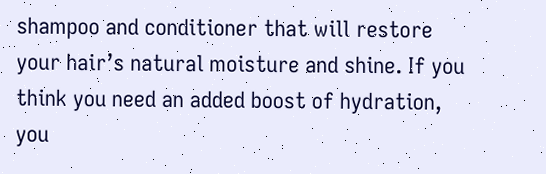shampoo and conditioner that will restore your hair’s natural moisture and shine. If you think you need an added boost of hydration, you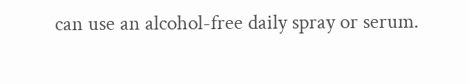can use an alcohol-free daily spray or serum.